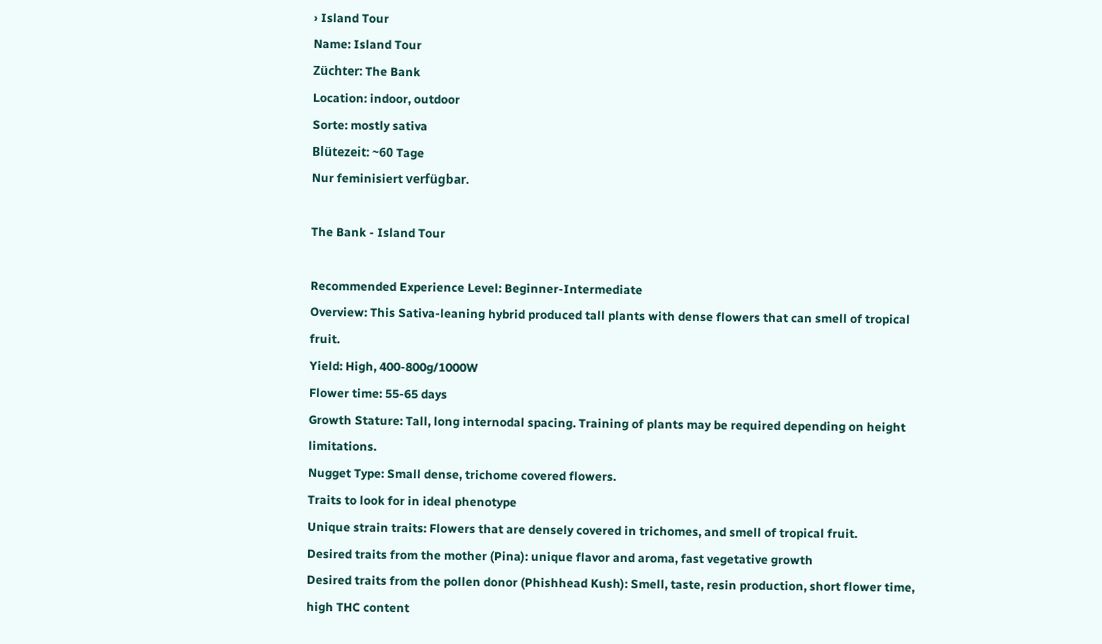› Island Tour
Name: Island Tour
Züchter: The Bank
Location: indoor, outdoor
Sorte: mostly sativa
Blütezeit: ~60 Tage
Nur feminisiert verfügbar.

The Bank - Island Tour

Recommended Experience Level: Beginner-Intermediate
Overview: This Sativa-leaning hybrid produced tall plants with dense flowers that can smell of tropical fruit.
Yield: High, 400-800g/1000W
Flower time: 55-65 days
Growth Stature: Tall, long internodal spacing. Training of plants may be required depending on height limitations.
Nugget Type: Small dense, trichome covered flowers.
Traits to look for in ideal phenotype
Unique strain traits: Flowers that are densely covered in trichomes, and smell of tropical fruit.
Desired traits from the mother (Pina): unique flavor and aroma, fast vegetative growth
Desired traits from the pollen donor (Phishhead Kush): Smell, taste, resin production, short flower time, high THC content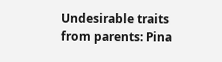Undesirable traits from parents: Pina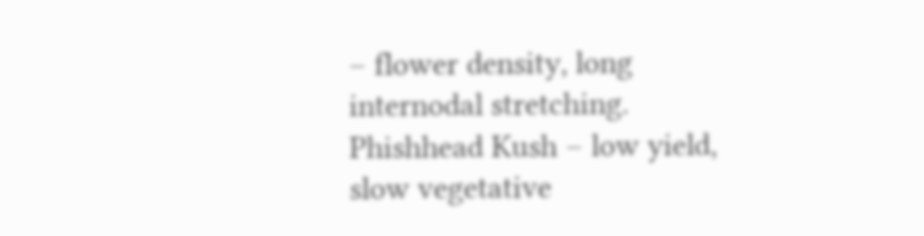– flower density, long internodal stretching. Phishhead Kush – low yield, slow vegetative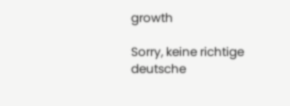growth

Sorry, keine richtige deutsche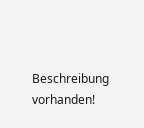Beschreibung vorhanden!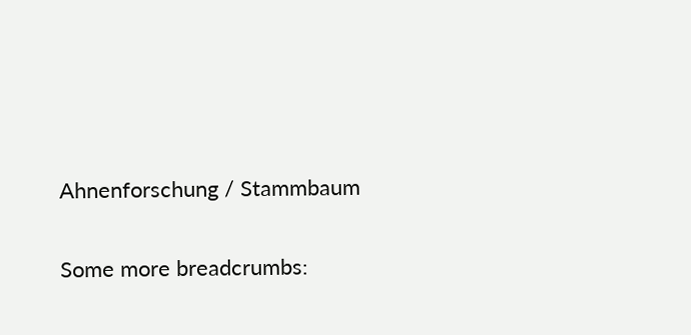Ahnenforschung / Stammbaum

Some more breadcrumbs: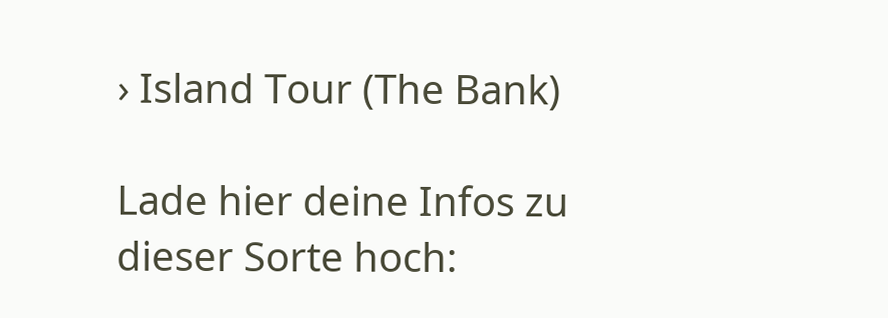› Island Tour (The Bank)

Lade hier deine Infos zu dieser Sorte hoch: